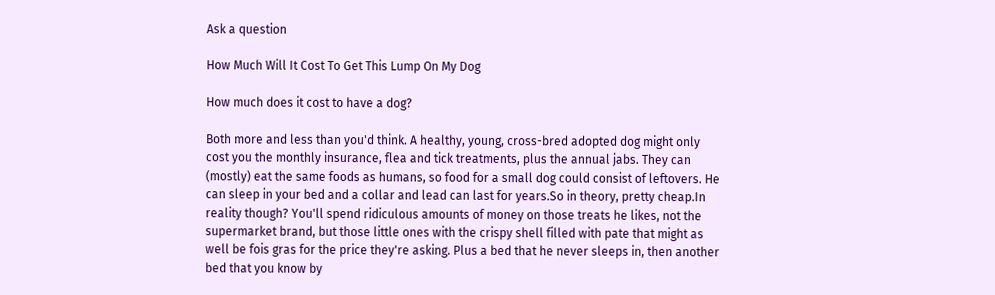Ask a question

How Much Will It Cost To Get This Lump On My Dog

How much does it cost to have a dog?

Both more and less than you'd think. A healthy, young, cross-bred adopted dog might only cost you the monthly insurance, flea and tick treatments, plus the annual jabs. They can (mostly) eat the same foods as humans, so food for a small dog could consist of leftovers. He can sleep in your bed and a collar and lead can last for years.So in theory, pretty cheap.In reality though? You'll spend ridiculous amounts of money on those treats he likes, not the supermarket brand, but those little ones with the crispy shell filled with pate that might as well be fois gras for the price they're asking. Plus a bed that he never sleeps in, then another bed that you know by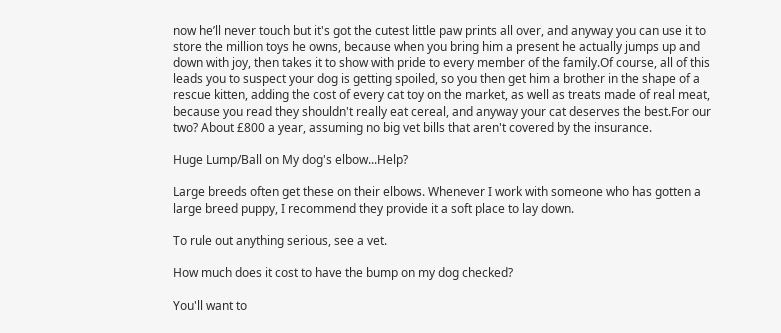now he’ll never touch but it's got the cutest little paw prints all over, and anyway you can use it to store the million toys he owns, because when you bring him a present he actually jumps up and down with joy, then takes it to show with pride to every member of the family.Of course, all of this leads you to suspect your dog is getting spoiled, so you then get him a brother in the shape of a rescue kitten, adding the cost of every cat toy on the market, as well as treats made of real meat, because you read they shouldn't really eat cereal, and anyway your cat deserves the best.For our two? About £800 a year, assuming no big vet bills that aren't covered by the insurance.

Huge Lump/Ball on My dog's elbow...Help?

Large breeds often get these on their elbows. Whenever I work with someone who has gotten a large breed puppy, I recommend they provide it a soft place to lay down.

To rule out anything serious, see a vet.

How much does it cost to have the bump on my dog checked?

You'll want to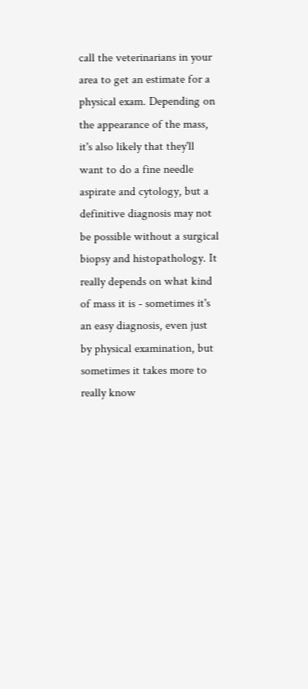call the veterinarians in your area to get an estimate for a physical exam. Depending on the appearance of the mass, it's also likely that they'll want to do a fine needle aspirate and cytology, but a definitive diagnosis may not be possible without a surgical biopsy and histopathology. It really depends on what kind of mass it is - sometimes it's an easy diagnosis, even just by physical examination, but sometimes it takes more to really know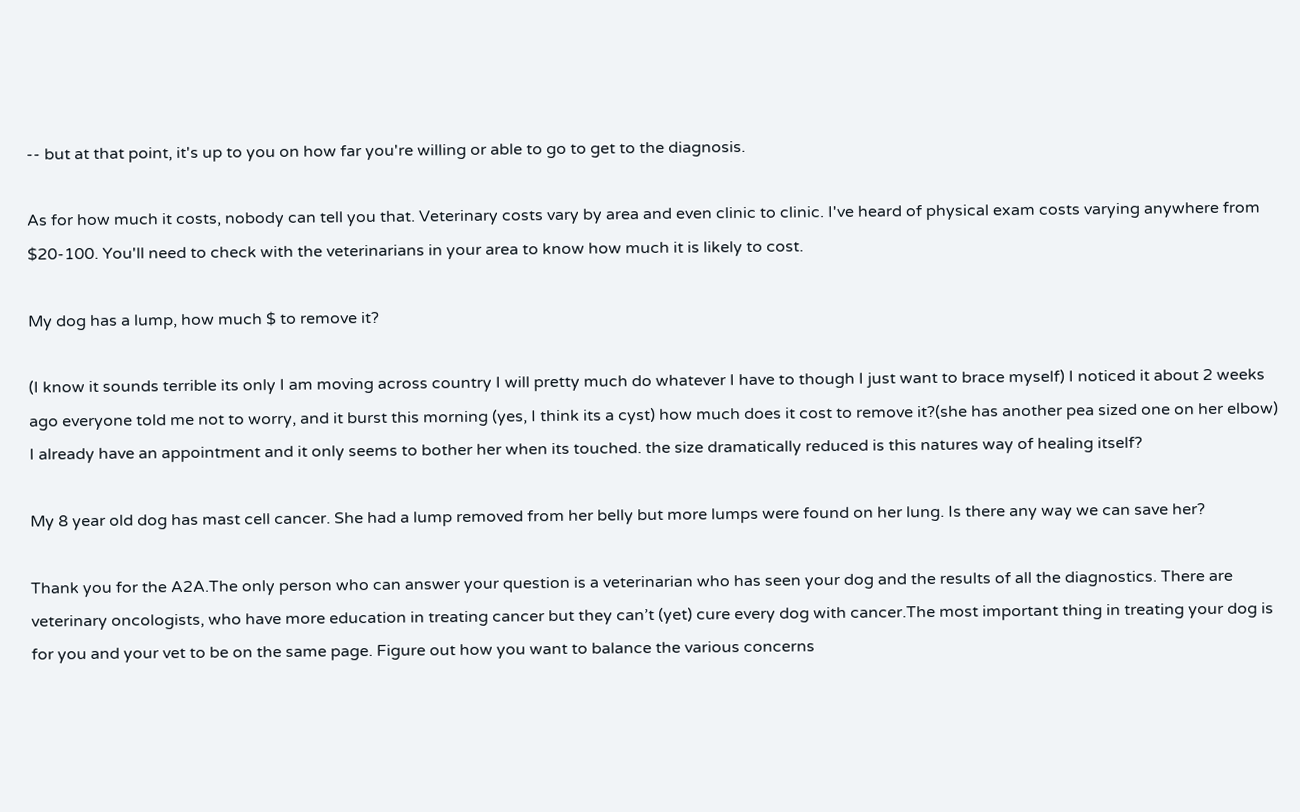-- but at that point, it's up to you on how far you're willing or able to go to get to the diagnosis.

As for how much it costs, nobody can tell you that. Veterinary costs vary by area and even clinic to clinic. I've heard of physical exam costs varying anywhere from $20-100. You'll need to check with the veterinarians in your area to know how much it is likely to cost.

My dog has a lump, how much $ to remove it?

(I know it sounds terrible its only I am moving across country I will pretty much do whatever I have to though I just want to brace myself) I noticed it about 2 weeks ago everyone told me not to worry, and it burst this morning (yes, I think its a cyst) how much does it cost to remove it?(she has another pea sized one on her elbow) I already have an appointment and it only seems to bother her when its touched. the size dramatically reduced is this natures way of healing itself?

My 8 year old dog has mast cell cancer. She had a lump removed from her belly but more lumps were found on her lung. Is there any way we can save her?

Thank you for the A2A.The only person who can answer your question is a veterinarian who has seen your dog and the results of all the diagnostics. There are veterinary oncologists, who have more education in treating cancer but they can’t (yet) cure every dog with cancer.The most important thing in treating your dog is for you and your vet to be on the same page. Figure out how you want to balance the various concerns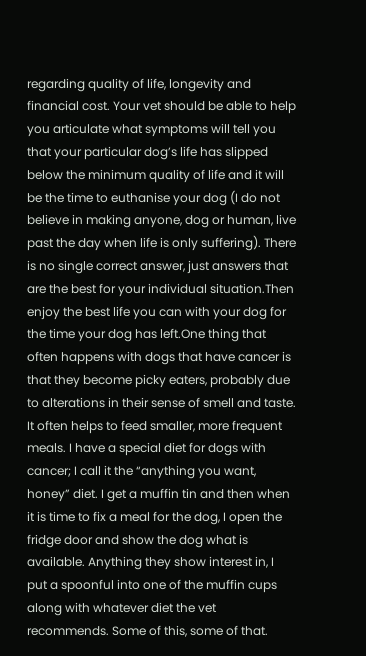regarding quality of life, longevity and financial cost. Your vet should be able to help you articulate what symptoms will tell you that your particular dog’s life has slipped below the minimum quality of life and it will be the time to euthanise your dog (I do not believe in making anyone, dog or human, live past the day when life is only suffering). There is no single correct answer, just answers that are the best for your individual situation.Then enjoy the best life you can with your dog for the time your dog has left.One thing that often happens with dogs that have cancer is that they become picky eaters, probably due to alterations in their sense of smell and taste. It often helps to feed smaller, more frequent meals. I have a special diet for dogs with cancer; I call it the “anything you want, honey” diet. I get a muffin tin and then when it is time to fix a meal for the dog, I open the fridge door and show the dog what is available. Anything they show interest in, I put a spoonful into one of the muffin cups along with whatever diet the vet recommends. Some of this, some of that.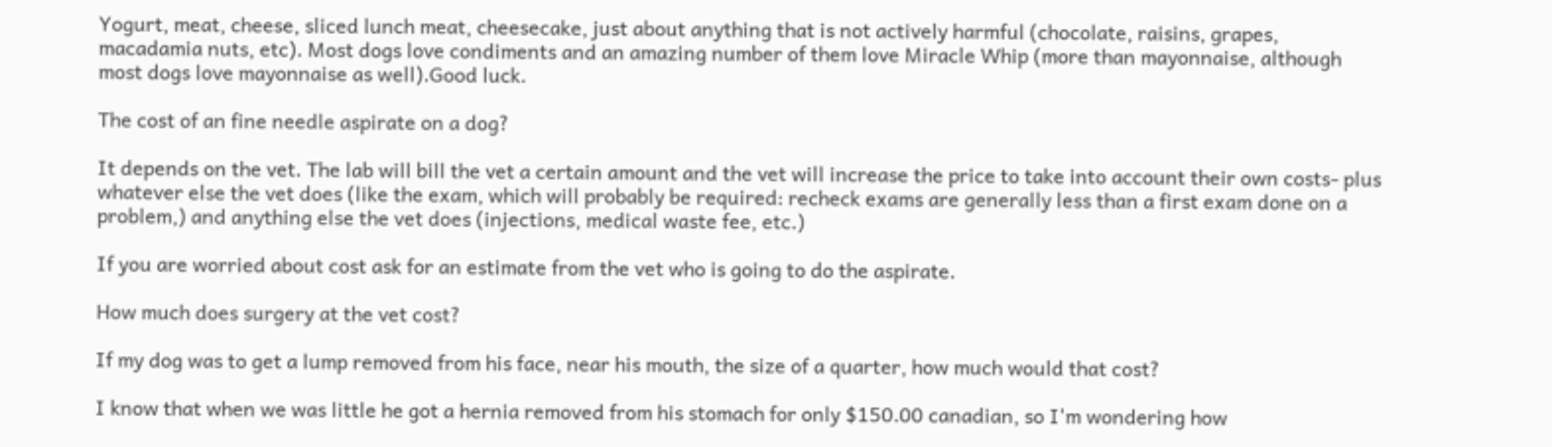Yogurt, meat, cheese, sliced lunch meat, cheesecake, just about anything that is not actively harmful (chocolate, raisins, grapes, macadamia nuts, etc). Most dogs love condiments and an amazing number of them love Miracle Whip (more than mayonnaise, although most dogs love mayonnaise as well).Good luck.

The cost of an fine needle aspirate on a dog?

It depends on the vet. The lab will bill the vet a certain amount and the vet will increase the price to take into account their own costs- plus whatever else the vet does (like the exam, which will probably be required: recheck exams are generally less than a first exam done on a problem,) and anything else the vet does (injections, medical waste fee, etc.)

If you are worried about cost ask for an estimate from the vet who is going to do the aspirate.

How much does surgery at the vet cost?

If my dog was to get a lump removed from his face, near his mouth, the size of a quarter, how much would that cost?

I know that when we was little he got a hernia removed from his stomach for only $150.00 canadian, so I'm wondering how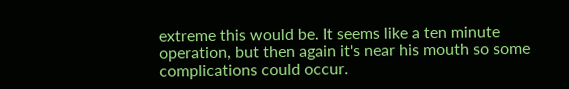extreme this would be. It seems like a ten minute operation, but then again it's near his mouth so some complications could occur.